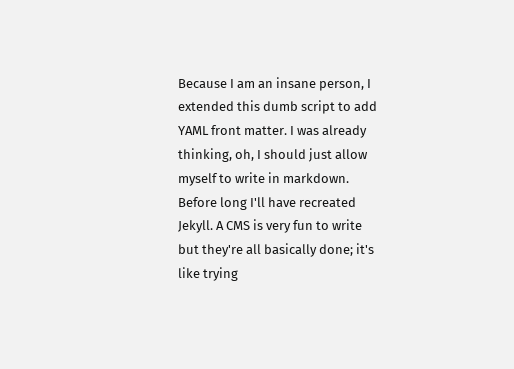Because I am an insane person, I extended this dumb script to add YAML front matter. I was already thinking, oh, I should just allow myself to write in markdown. Before long I'll have recreated Jekyll. A CMS is very fun to write but they're all basically done; it's like trying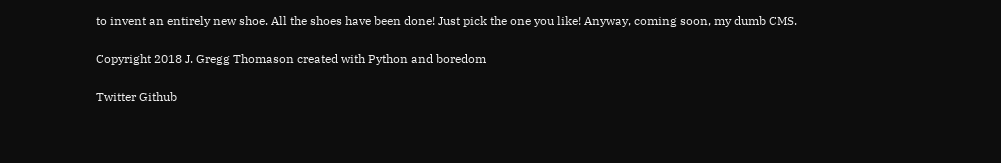to invent an entirely new shoe. All the shoes have been done! Just pick the one you like! Anyway, coming soon, my dumb CMS.

Copyright 2018 J. Gregg Thomason created with Python and boredom

Twitter Github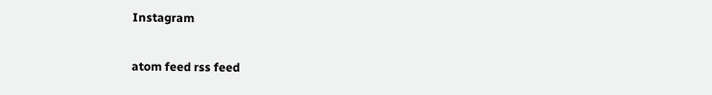Instagram

atom feed rss feed